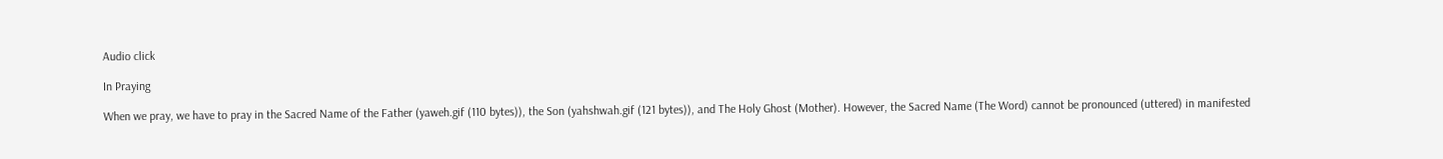Audio click

In Praying

When we pray, we have to pray in the Sacred Name of the Father (yaweh.gif (110 bytes)), the Son (yahshwah.gif (121 bytes)), and The Holy Ghost (Mother). However, the Sacred Name (The Word) cannot be pronounced (uttered) in manifested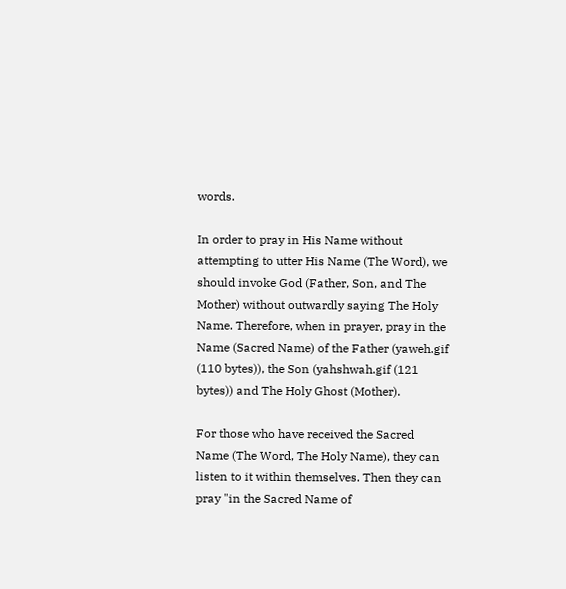words.

In order to pray in His Name without attempting to utter His Name (The Word), we should invoke God (Father, Son, and The Mother) without outwardly saying The Holy Name. Therefore, when in prayer, pray in the Name (Sacred Name) of the Father (yaweh.gif (110 bytes)), the Son (yahshwah.gif (121 bytes)) and The Holy Ghost (Mother).

For those who have received the Sacred Name (The Word, The Holy Name), they can listen to it within themselves. Then they can pray "in the Sacred Name of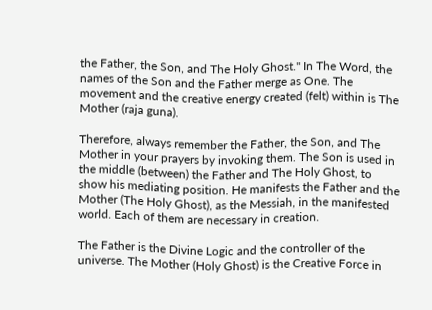the Father, the Son, and The Holy Ghost." In The Word, the names of the Son and the Father merge as One. The movement and the creative energy created (felt) within is The Mother (raja guna).

Therefore, always remember the Father, the Son, and The Mother in your prayers by invoking them. The Son is used in the middle (between) the Father and The Holy Ghost, to show his mediating position. He manifests the Father and the Mother (The Holy Ghost), as the Messiah, in the manifested world. Each of them are necessary in creation.

The Father is the Divine Logic and the controller of the universe. The Mother (Holy Ghost) is the Creative Force in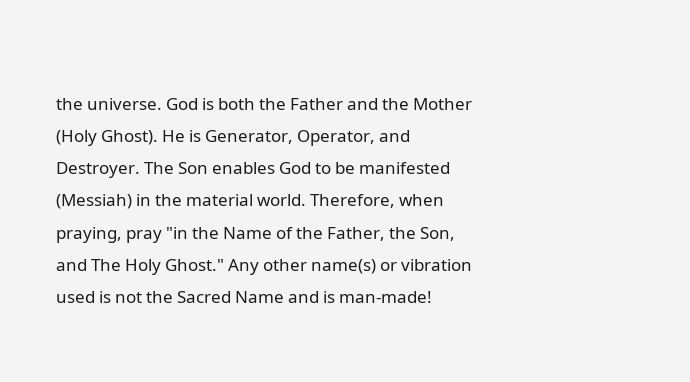the universe. God is both the Father and the Mother (Holy Ghost). He is Generator, Operator, and Destroyer. The Son enables God to be manifested (Messiah) in the material world. Therefore, when praying, pray "in the Name of the Father, the Son, and The Holy Ghost." Any other name(s) or vibration used is not the Sacred Name and is man-made!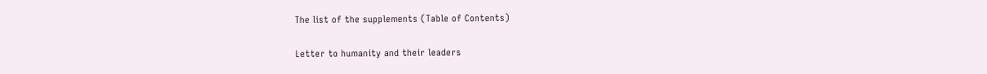The list of the supplements (Table of Contents)

Letter to humanity and their leaders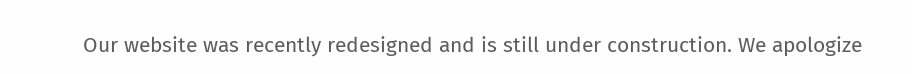Our website was recently redesigned and is still under construction. We apologize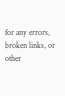for any errors, broken links, or other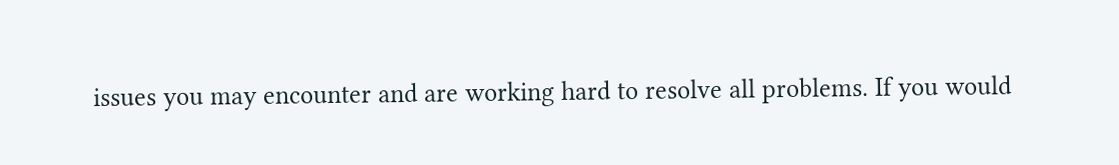issues you may encounter and are working hard to resolve all problems. If you would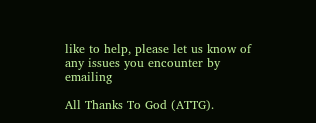like to help, please let us know of any issues you encounter by emailing

All Thanks To God (ATTG).